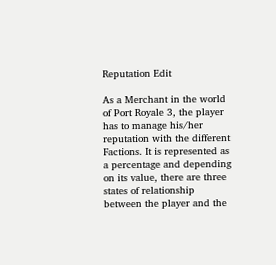Reputation Edit

As a Merchant in the world of Port Royale 3, the player has to manage his/her reputation with the different Factions. It is represented as a percentage and depending on its value, there are three states of relationship between the player and the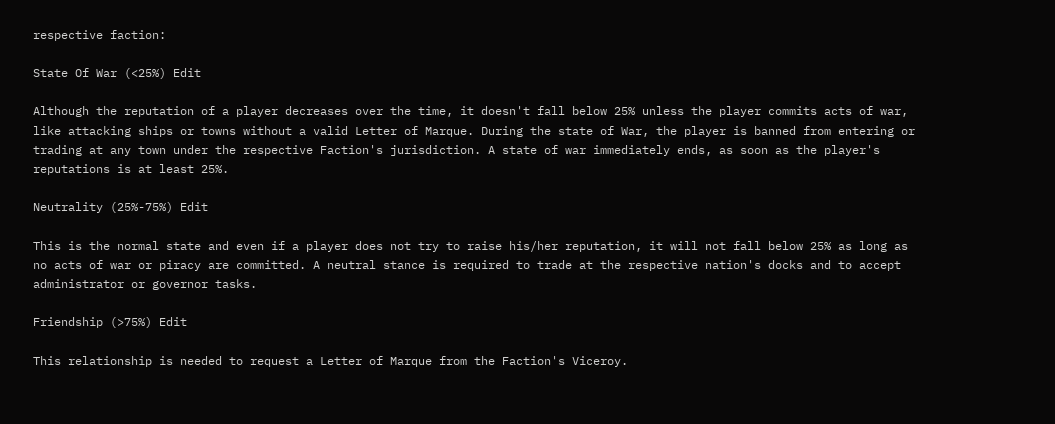respective faction:

State Of War (<25%) Edit

Although the reputation of a player decreases over the time, it doesn't fall below 25% unless the player commits acts of war, like attacking ships or towns without a valid Letter of Marque. During the state of War, the player is banned from entering or trading at any town under the respective Faction's jurisdiction. A state of war immediately ends, as soon as the player's reputations is at least 25%.

Neutrality (25%-75%) Edit

This is the normal state and even if a player does not try to raise his/her reputation, it will not fall below 25% as long as no acts of war or piracy are committed. A neutral stance is required to trade at the respective nation's docks and to accept administrator or governor tasks.

Friendship (>75%) Edit

This relationship is needed to request a Letter of Marque from the Faction's Viceroy.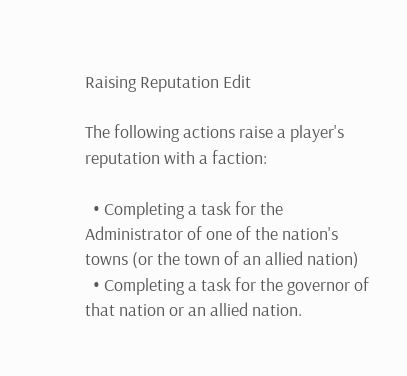Raising Reputation Edit

The following actions raise a player's reputation with a faction:

  • Completing a task for the Administrator of one of the nation's towns (or the town of an allied nation)
  • Completing a task for the governor of that nation or an allied nation.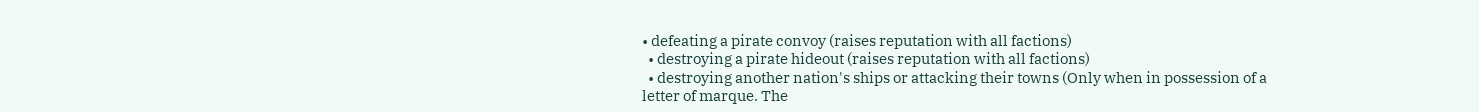• defeating a pirate convoy (raises reputation with all factions)
  • destroying a pirate hideout (raises reputation with all factions)
  • destroying another nation's ships or attacking their towns (Only when in possession of a letter of marque. The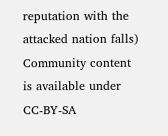reputation with the attacked nation falls)
Community content is available under CC-BY-SA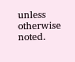unless otherwise noted.